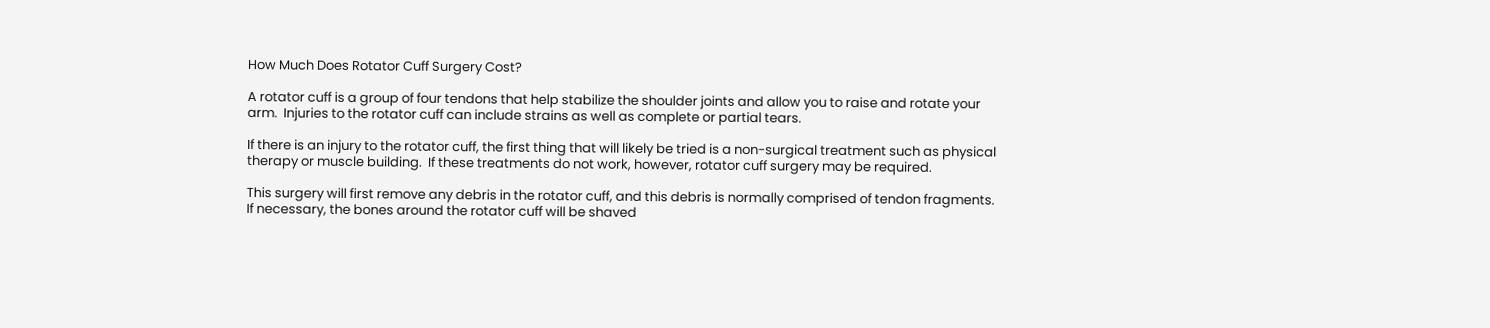How Much Does Rotator Cuff Surgery Cost?

A rotator cuff is a group of four tendons that help stabilize the shoulder joints and allow you to raise and rotate your arm.  Injuries to the rotator cuff can include strains as well as complete or partial tears.

If there is an injury to the rotator cuff, the first thing that will likely be tried is a non-surgical treatment such as physical therapy or muscle building.  If these treatments do not work, however, rotator cuff surgery may be required.

This surgery will first remove any debris in the rotator cuff, and this debris is normally comprised of tendon fragments.  If necessary, the bones around the rotator cuff will be shaved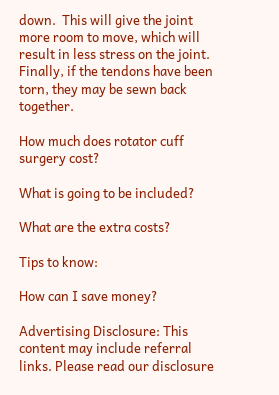down.  This will give the joint more room to move, which will result in less stress on the joint.  Finally, if the tendons have been torn, they may be sewn back together.

How much does rotator cuff surgery cost?

What is going to be included?

What are the extra costs?

Tips to know:

How can I save money?

Advertising Disclosure: This content may include referral links. Please read our disclosure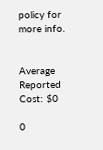policy for more info.


Average Reported Cost: $0

0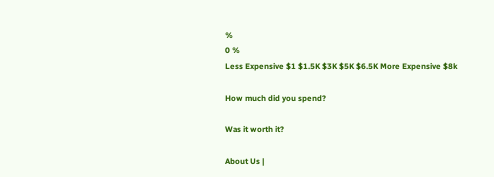%
0 %
Less Expensive $1 $1.5K $3K $5K $6.5K More Expensive $8k

How much did you spend?

Was it worth it?

About Us |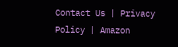Contact Us | Privacy Policy | Amazon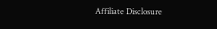Affiliate Disclosure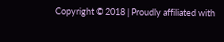Copyright © 2018 | Proudly affiliated with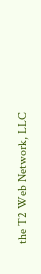the T2 Web Network, LLC